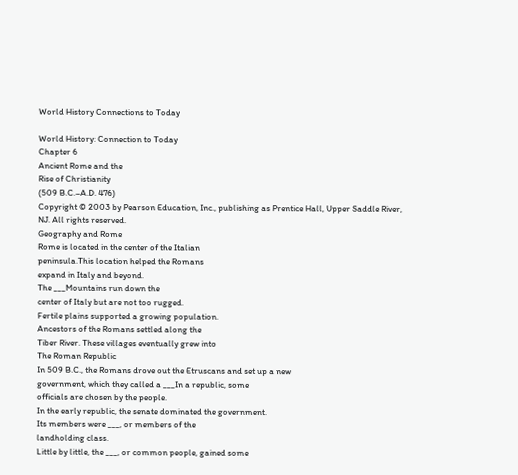World History Connections to Today

World History: Connection to Today
Chapter 6
Ancient Rome and the
Rise of Christianity
(509 B.C.–A.D. 476)
Copyright © 2003 by Pearson Education, Inc., publishing as Prentice Hall, Upper Saddle River, NJ. All rights reserved.
Geography and Rome
Rome is located in the center of the Italian
peninsula.This location helped the Romans
expand in Italy and beyond.
The ___Mountains run down the
center of Italy but are not too rugged.
Fertile plains supported a growing population.
Ancestors of the Romans settled along the
Tiber River. These villages eventually grew into
The Roman Republic
In 509 B.C., the Romans drove out the Etruscans and set up a new
government, which they called a ___In a republic, some
officials are chosen by the people.
In the early republic, the senate dominated the government.
Its members were ___, or members of the
landholding class.
Little by little, the ___, or common people, gained some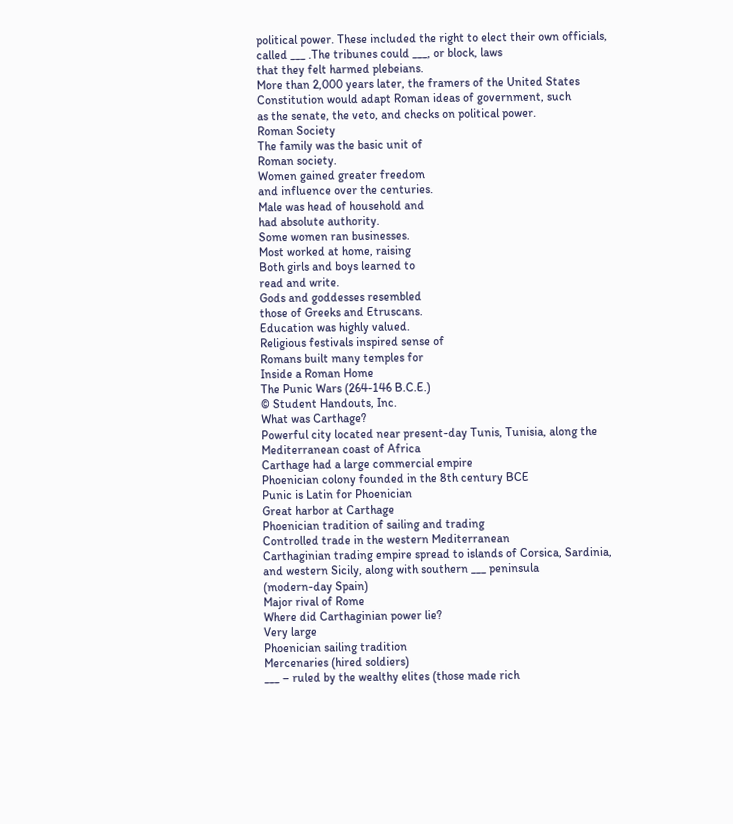political power. These included the right to elect their own officials,
called ___ .The tribunes could ___, or block, laws
that they felt harmed plebeians.
More than 2,000 years later, the framers of the United States
Constitution would adapt Roman ideas of government, such
as the senate, the veto, and checks on political power.
Roman Society
The family was the basic unit of
Roman society.
Women gained greater freedom
and influence over the centuries.
Male was head of household and
had absolute authority.
Some women ran businesses.
Most worked at home, raising
Both girls and boys learned to
read and write.
Gods and goddesses resembled
those of Greeks and Etruscans.
Education was highly valued.
Religious festivals inspired sense of
Romans built many temples for
Inside a Roman Home
The Punic Wars (264-146 B.C.E.)
© Student Handouts, Inc.
What was Carthage?
Powerful city located near present-day Tunis, Tunisia, along the
Mediterranean coast of Africa
Carthage had a large commercial empire
Phoenician colony founded in the 8th century BCE
Punic is Latin for Phoenician
Great harbor at Carthage
Phoenician tradition of sailing and trading
Controlled trade in the western Mediterranean
Carthaginian trading empire spread to islands of Corsica, Sardinia,
and western Sicily, along with southern ___ peninsula
(modern-day Spain)
Major rival of Rome
Where did Carthaginian power lie?
Very large
Phoenician sailing tradition
Mercenaries (hired soldiers)
___ – ruled by the wealthy elites (those made rich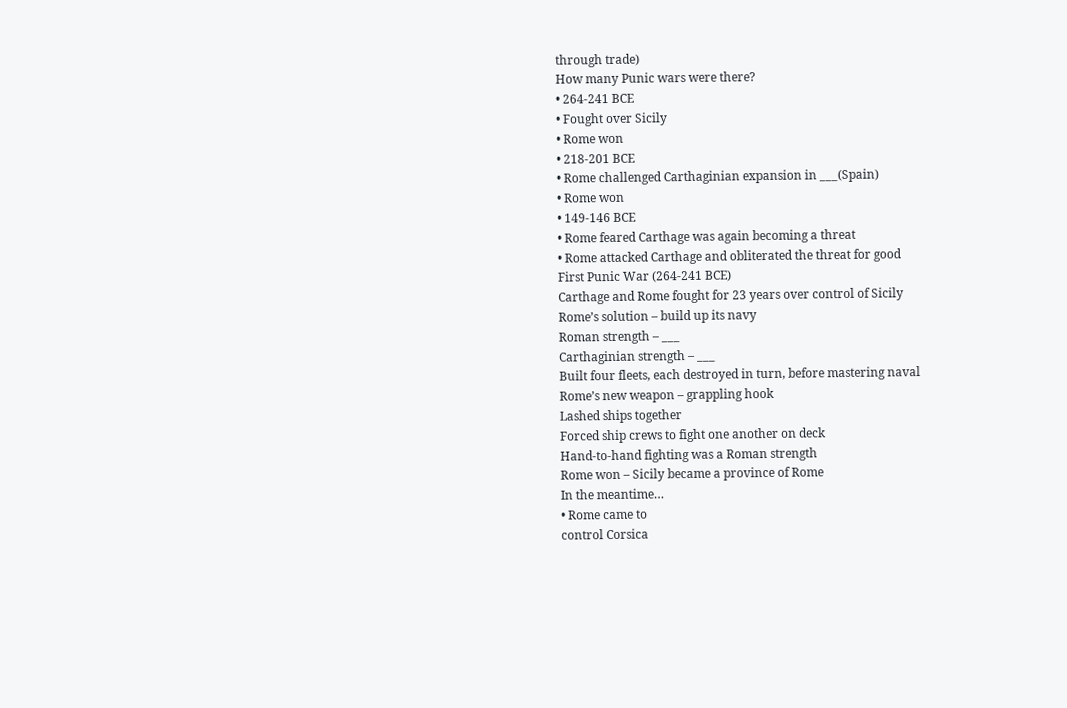through trade)
How many Punic wars were there?
• 264-241 BCE
• Fought over Sicily
• Rome won
• 218-201 BCE
• Rome challenged Carthaginian expansion in ___(Spain)
• Rome won
• 149-146 BCE
• Rome feared Carthage was again becoming a threat
• Rome attacked Carthage and obliterated the threat for good
First Punic War (264-241 BCE)
Carthage and Rome fought for 23 years over control of Sicily
Rome’s solution – build up its navy
Roman strength – ___
Carthaginian strength – ___
Built four fleets, each destroyed in turn, before mastering naval
Rome’s new weapon – grappling hook
Lashed ships together
Forced ship crews to fight one another on deck
Hand-to-hand fighting was a Roman strength
Rome won – Sicily became a province of Rome
In the meantime…
• Rome came to
control Corsica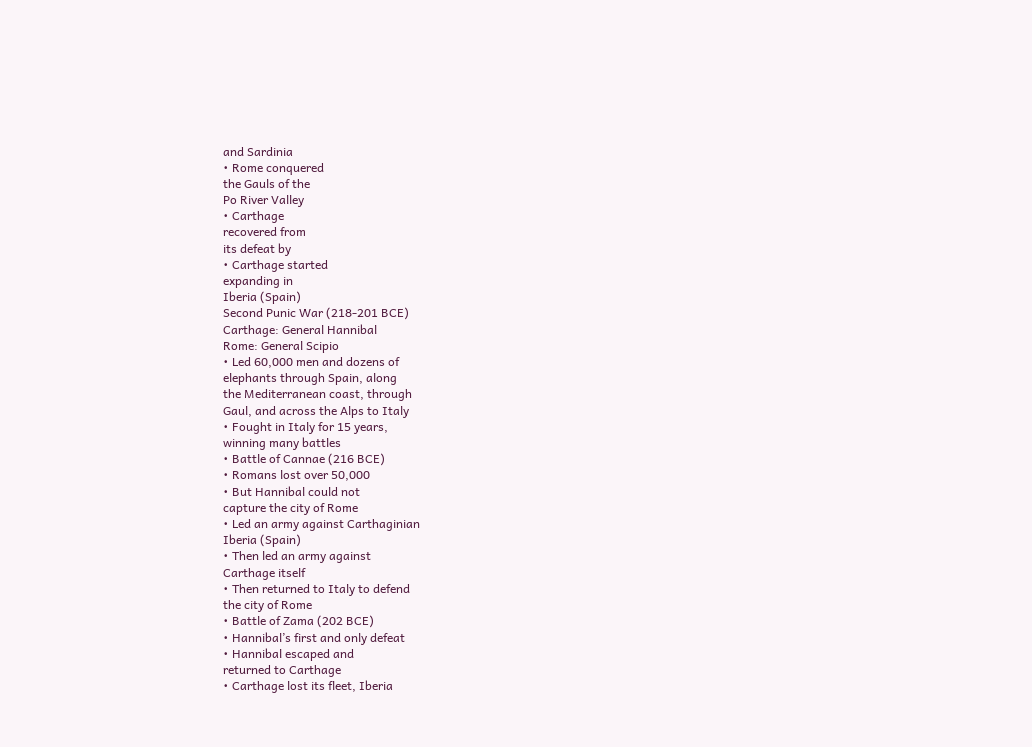and Sardinia
• Rome conquered
the Gauls of the
Po River Valley
• Carthage
recovered from
its defeat by
• Carthage started
expanding in
Iberia (Spain)
Second Punic War (218-201 BCE)
Carthage: General Hannibal
Rome: General Scipio
• Led 60,000 men and dozens of
elephants through Spain, along
the Mediterranean coast, through
Gaul, and across the Alps to Italy
• Fought in Italy for 15 years,
winning many battles
• Battle of Cannae (216 BCE)
• Romans lost over 50,000
• But Hannibal could not
capture the city of Rome
• Led an army against Carthaginian
Iberia (Spain)
• Then led an army against
Carthage itself
• Then returned to Italy to defend
the city of Rome
• Battle of Zama (202 BCE)
• Hannibal’s first and only defeat
• Hannibal escaped and
returned to Carthage
• Carthage lost its fleet, Iberia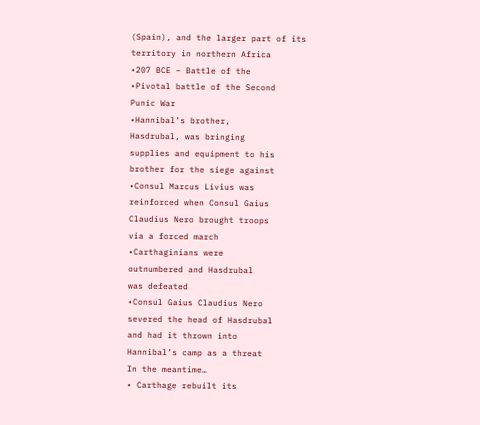(Spain), and the larger part of its
territory in northern Africa
•207 BCE – Battle of the
•Pivotal battle of the Second
Punic War
•Hannibal’s brother,
Hasdrubal, was bringing
supplies and equipment to his
brother for the siege against
•Consul Marcus Livius was
reinforced when Consul Gaius
Claudius Nero brought troops
via a forced march
•Carthaginians were
outnumbered and Hasdrubal
was defeated
•Consul Gaius Claudius Nero
severed the head of Hasdrubal
and had it thrown into
Hannibal’s camp as a threat
In the meantime…
• Carthage rebuilt its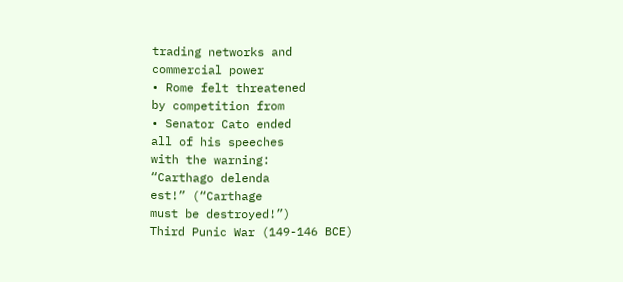trading networks and
commercial power
• Rome felt threatened
by competition from
• Senator Cato ended
all of his speeches
with the warning:
“Carthago delenda
est!” (“Carthage
must be destroyed!”)
Third Punic War (149-146 BCE)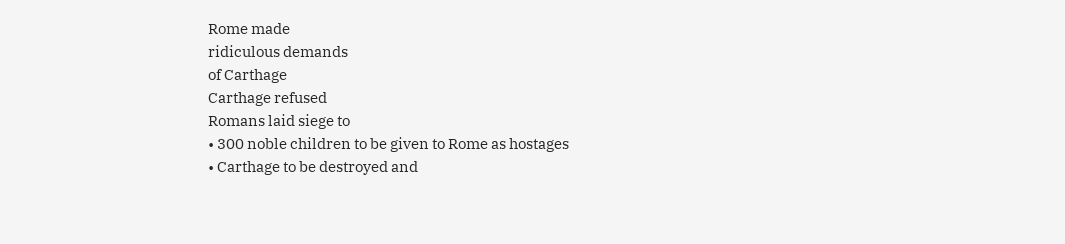Rome made
ridiculous demands
of Carthage
Carthage refused
Romans laid siege to
• 300 noble children to be given to Rome as hostages
• Carthage to be destroyed and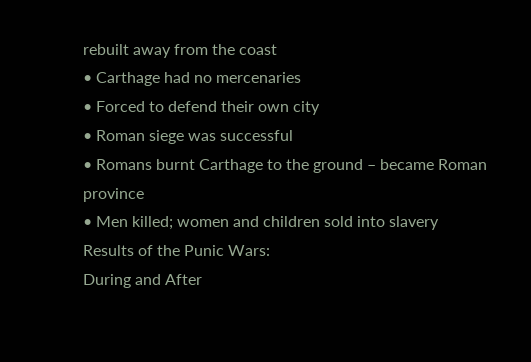rebuilt away from the coast
• Carthage had no mercenaries
• Forced to defend their own city
• Roman siege was successful
• Romans burnt Carthage to the ground – became Roman province
• Men killed; women and children sold into slavery
Results of the Punic Wars:
During and After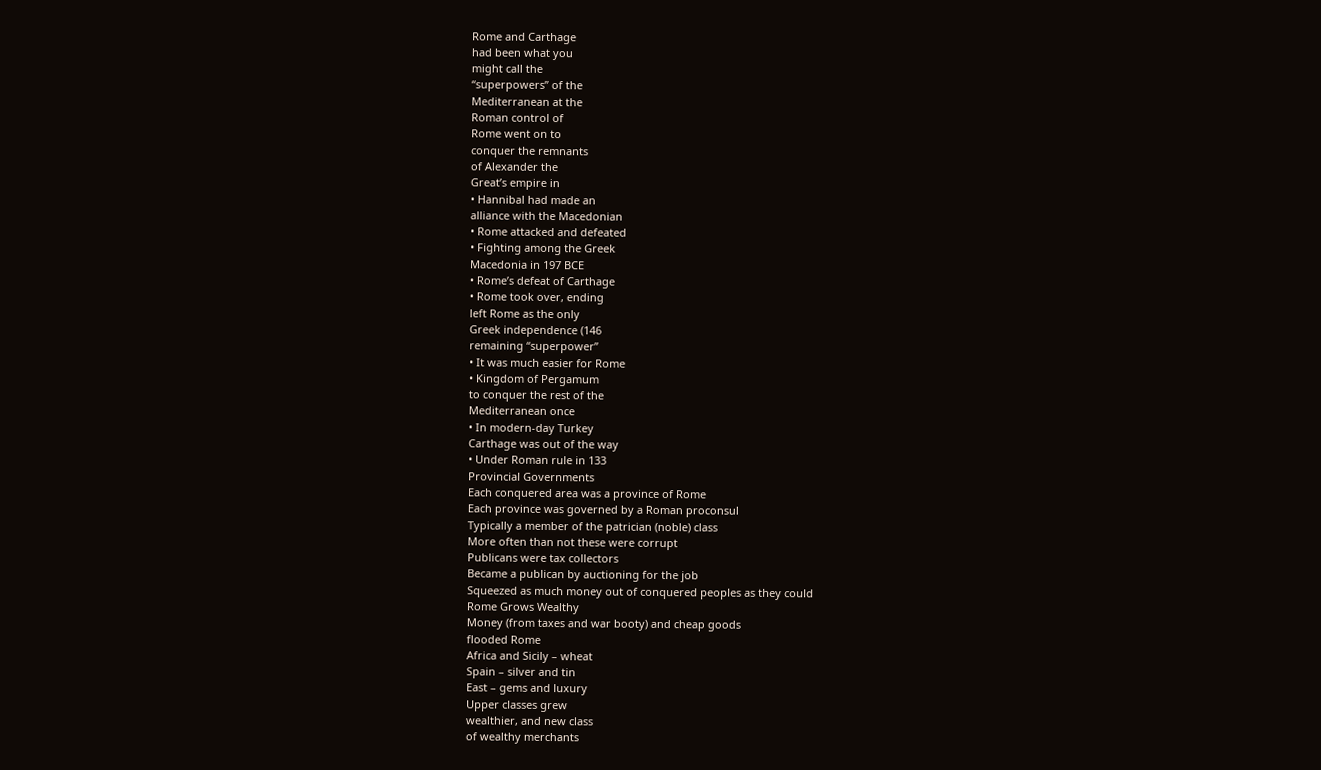Rome and Carthage
had been what you
might call the
“superpowers” of the
Mediterranean at the
Roman control of
Rome went on to
conquer the remnants
of Alexander the
Great’s empire in
• Hannibal had made an
alliance with the Macedonian
• Rome attacked and defeated
• Fighting among the Greek
Macedonia in 197 BCE
• Rome’s defeat of Carthage
• Rome took over, ending
left Rome as the only
Greek independence (146
remaining “superpower”
• It was much easier for Rome
• Kingdom of Pergamum
to conquer the rest of the
Mediterranean once
• In modern-day Turkey
Carthage was out of the way
• Under Roman rule in 133
Provincial Governments
Each conquered area was a province of Rome
Each province was governed by a Roman proconsul
Typically a member of the patrician (noble) class
More often than not these were corrupt
Publicans were tax collectors
Became a publican by auctioning for the job
Squeezed as much money out of conquered peoples as they could
Rome Grows Wealthy
Money (from taxes and war booty) and cheap goods
flooded Rome
Africa and Sicily – wheat
Spain – silver and tin
East – gems and luxury
Upper classes grew
wealthier, and new class
of wealthy merchants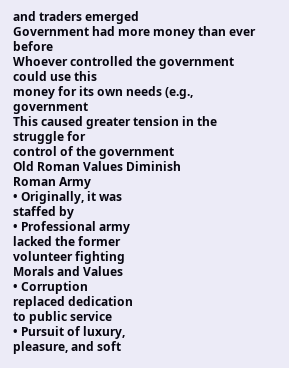and traders emerged
Government had more money than ever before
Whoever controlled the government could use this
money for its own needs (e.g., government
This caused greater tension in the struggle for
control of the government
Old Roman Values Diminish
Roman Army
• Originally, it was
staffed by
• Professional army
lacked the former
volunteer fighting
Morals and Values
• Corruption
replaced dedication
to public service
• Pursuit of luxury,
pleasure, and soft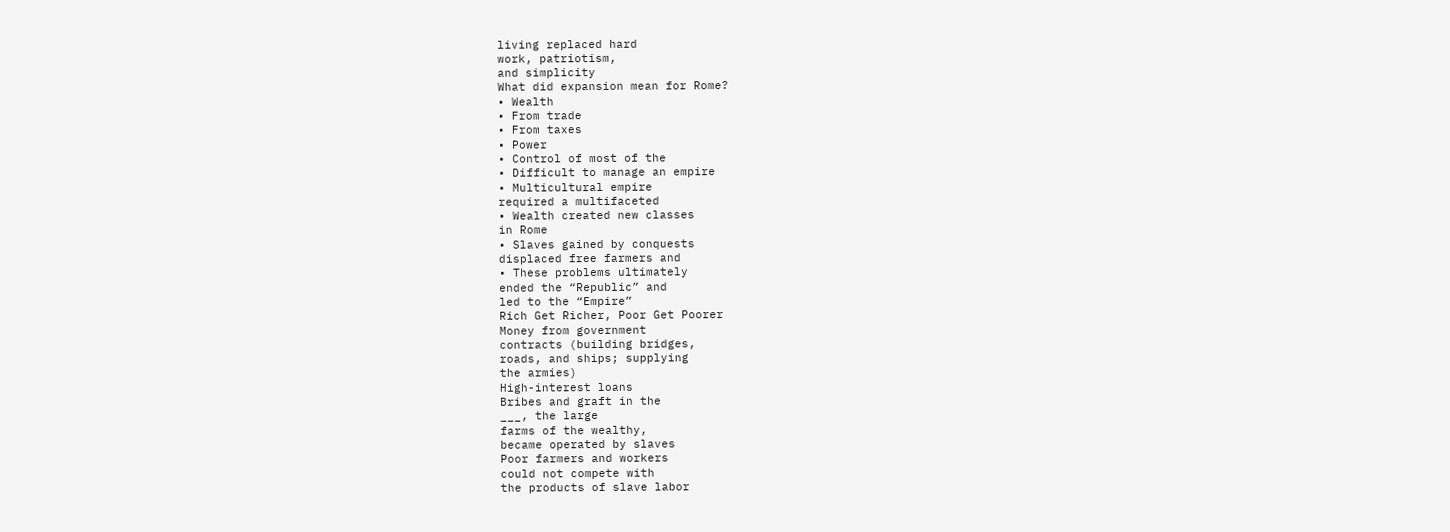living replaced hard
work, patriotism,
and simplicity
What did expansion mean for Rome?
• Wealth
• From trade
• From taxes
• Power
• Control of most of the
• Difficult to manage an empire
• Multicultural empire
required a multifaceted
• Wealth created new classes
in Rome
• Slaves gained by conquests
displaced free farmers and
• These problems ultimately
ended the “Republic” and
led to the “Empire”
Rich Get Richer, Poor Get Poorer
Money from government
contracts (building bridges,
roads, and ships; supplying
the armies)
High-interest loans
Bribes and graft in the
___, the large
farms of the wealthy,
became operated by slaves
Poor farmers and workers
could not compete with
the products of slave labor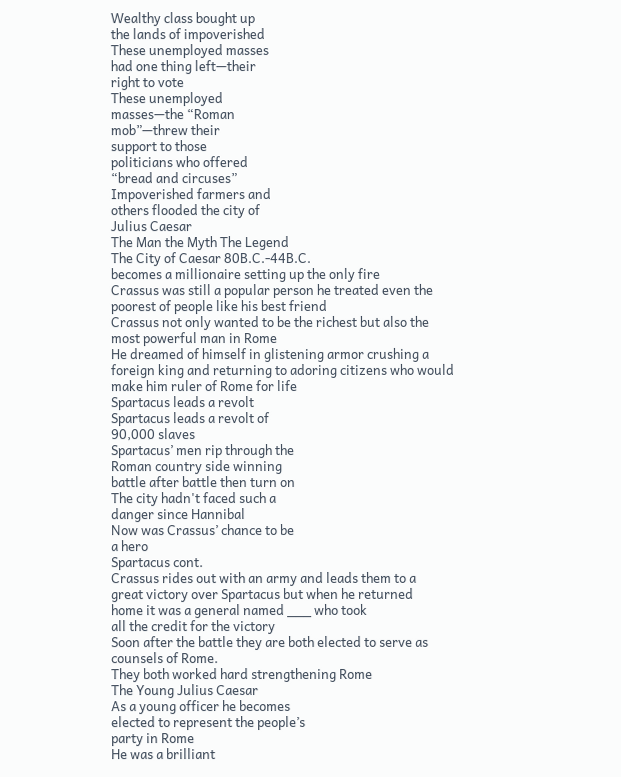Wealthy class bought up
the lands of impoverished
These unemployed masses
had one thing left—their
right to vote
These unemployed
masses—the “Roman
mob”—threw their
support to those
politicians who offered
“bread and circuses”
Impoverished farmers and
others flooded the city of
Julius Caesar
The Man the Myth The Legend
The City of Caesar 80B.C.-44B.C.
becomes a millionaire setting up the only fire
Crassus was still a popular person he treated even the
poorest of people like his best friend
Crassus not only wanted to be the richest but also the
most powerful man in Rome
He dreamed of himself in glistening armor crushing a
foreign king and returning to adoring citizens who would
make him ruler of Rome for life
Spartacus leads a revolt
Spartacus leads a revolt of
90,000 slaves
Spartacus’ men rip through the
Roman country side winning
battle after battle then turn on
The city hadn't faced such a
danger since Hannibal
Now was Crassus’ chance to be
a hero
Spartacus cont.
Crassus rides out with an army and leads them to a
great victory over Spartacus but when he returned
home it was a general named ___ who took
all the credit for the victory
Soon after the battle they are both elected to serve as
counsels of Rome.
They both worked hard strengthening Rome
The Young Julius Caesar
As a young officer he becomes
elected to represent the people’s
party in Rome
He was a brilliant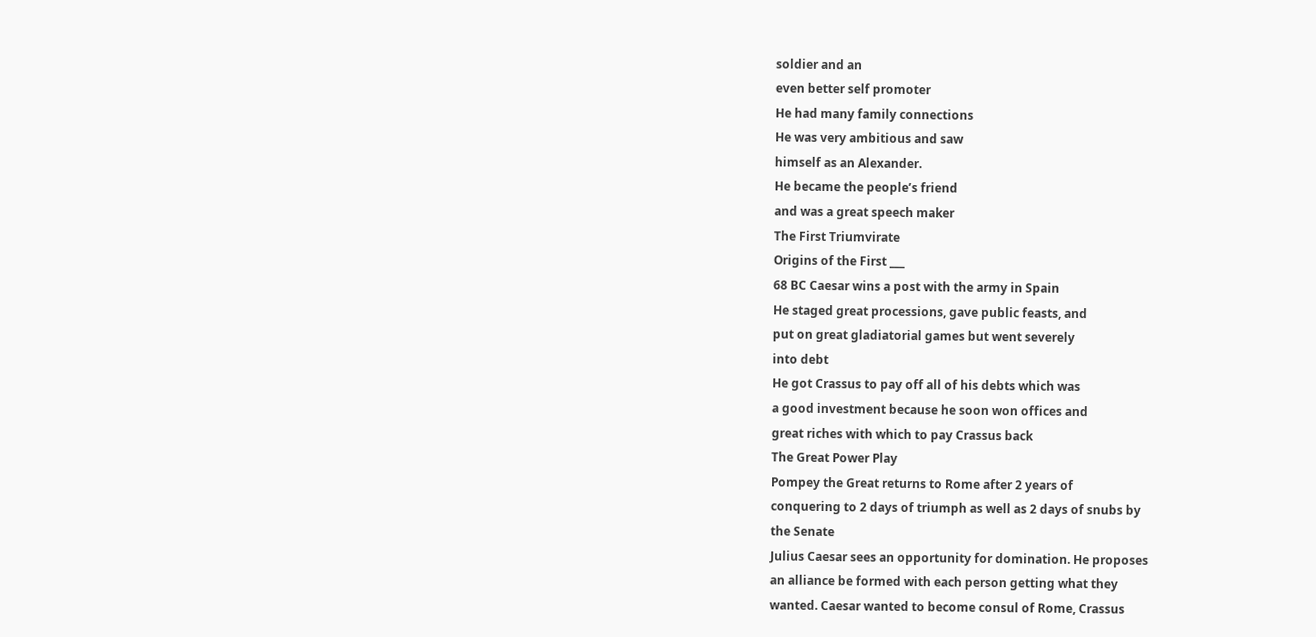soldier and an
even better self promoter
He had many family connections
He was very ambitious and saw
himself as an Alexander.
He became the people’s friend
and was a great speech maker
The First Triumvirate
Origins of the First ___
68 BC Caesar wins a post with the army in Spain
He staged great processions, gave public feasts, and
put on great gladiatorial games but went severely
into debt
He got Crassus to pay off all of his debts which was
a good investment because he soon won offices and
great riches with which to pay Crassus back
The Great Power Play
Pompey the Great returns to Rome after 2 years of
conquering to 2 days of triumph as well as 2 days of snubs by
the Senate
Julius Caesar sees an opportunity for domination. He proposes
an alliance be formed with each person getting what they
wanted. Caesar wanted to become consul of Rome, Crassus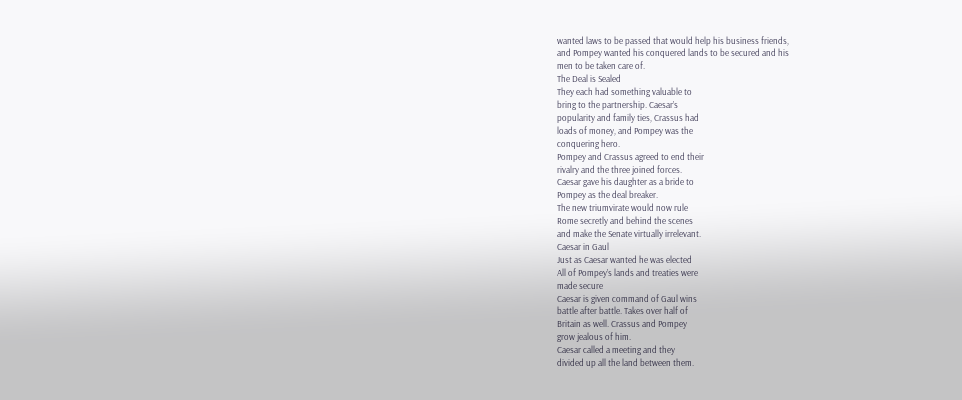wanted laws to be passed that would help his business friends,
and Pompey wanted his conquered lands to be secured and his
men to be taken care of.
The Deal is Sealed
They each had something valuable to
bring to the partnership. Caesar’s
popularity and family ties, Crassus had
loads of money, and Pompey was the
conquering hero.
Pompey and Crassus agreed to end their
rivalry and the three joined forces.
Caesar gave his daughter as a bride to
Pompey as the deal breaker.
The new triumvirate would now rule
Rome secretly and behind the scenes
and make the Senate virtually irrelevant.
Caesar in Gaul
Just as Caesar wanted he was elected
All of Pompey’s lands and treaties were
made secure
Caesar is given command of Gaul wins
battle after battle. Takes over half of
Britain as well. Crassus and Pompey
grow jealous of him.
Caesar called a meeting and they
divided up all the land between them.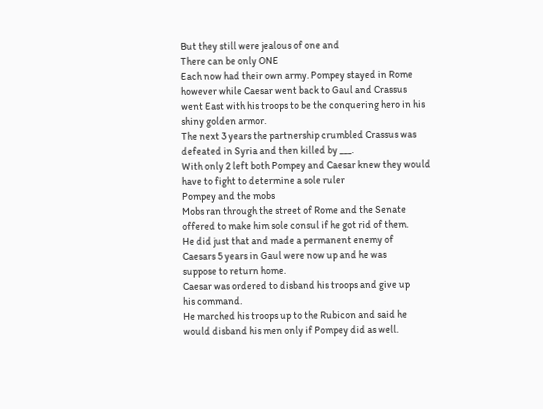But they still were jealous of one and
There can be only ONE
Each now had their own army. Pompey stayed in Rome
however while Caesar went back to Gaul and Crassus
went East with his troops to be the conquering hero in his
shiny golden armor.
The next 3 years the partnership crumbled Crassus was
defeated in Syria and then killed by ___.
With only 2 left both Pompey and Caesar knew they would
have to fight to determine a sole ruler
Pompey and the mobs
Mobs ran through the street of Rome and the Senate
offered to make him sole consul if he got rid of them.
He did just that and made a permanent enemy of
Caesars 5 years in Gaul were now up and he was
suppose to return home.
Caesar was ordered to disband his troops and give up
his command.
He marched his troops up to the Rubicon and said he
would disband his men only if Pompey did as well.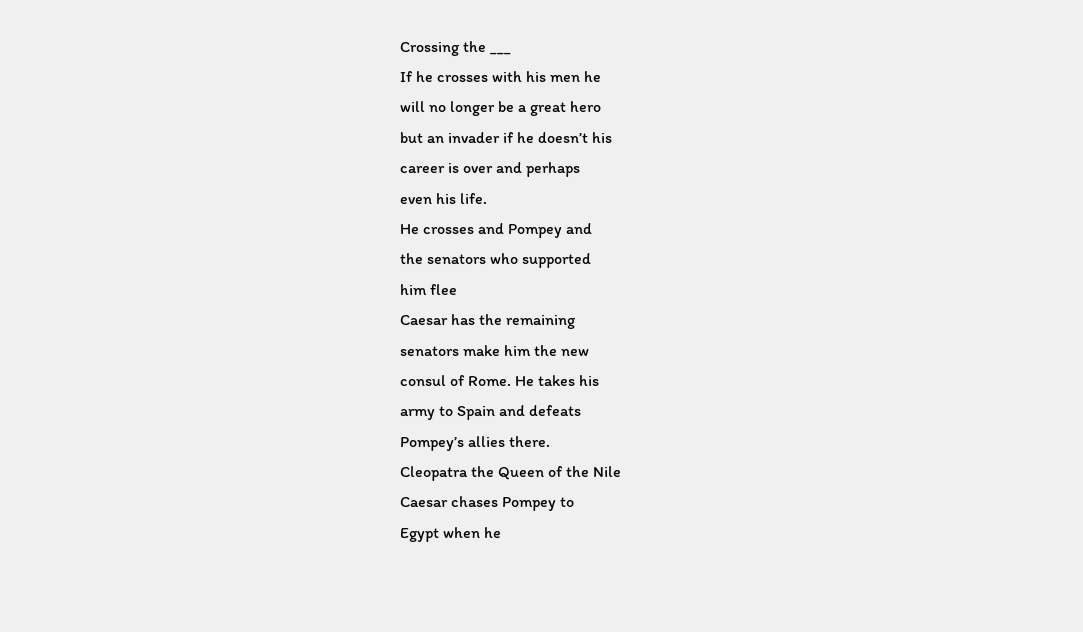Crossing the ___
If he crosses with his men he
will no longer be a great hero
but an invader if he doesn’t his
career is over and perhaps
even his life.
He crosses and Pompey and
the senators who supported
him flee
Caesar has the remaining
senators make him the new
consul of Rome. He takes his
army to Spain and defeats
Pompey’s allies there.
Cleopatra the Queen of the Nile
Caesar chases Pompey to
Egypt when he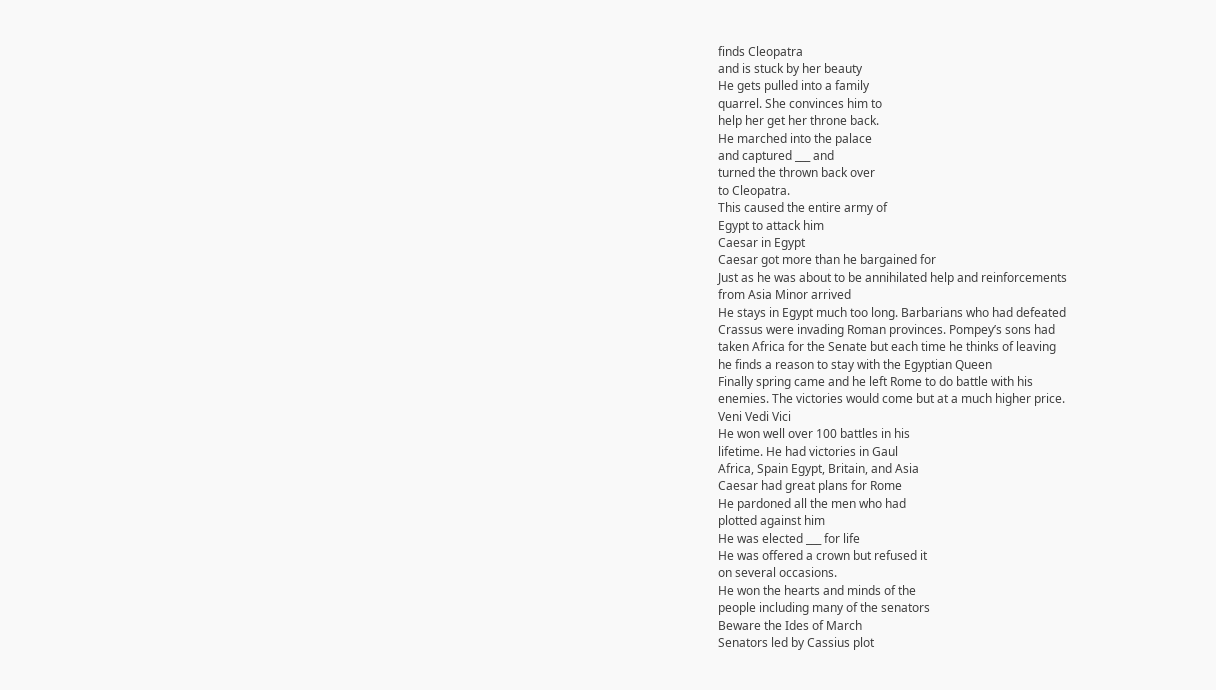finds Cleopatra
and is stuck by her beauty
He gets pulled into a family
quarrel. She convinces him to
help her get her throne back.
He marched into the palace
and captured ___ and
turned the thrown back over
to Cleopatra.
This caused the entire army of
Egypt to attack him
Caesar in Egypt
Caesar got more than he bargained for
Just as he was about to be annihilated help and reinforcements
from Asia Minor arrived
He stays in Egypt much too long. Barbarians who had defeated
Crassus were invading Roman provinces. Pompey’s sons had
taken Africa for the Senate but each time he thinks of leaving
he finds a reason to stay with the Egyptian Queen
Finally spring came and he left Rome to do battle with his
enemies. The victories would come but at a much higher price.
Veni Vedi Vici
He won well over 100 battles in his
lifetime. He had victories in Gaul
Africa, Spain Egypt, Britain, and Asia
Caesar had great plans for Rome
He pardoned all the men who had
plotted against him
He was elected ___ for life
He was offered a crown but refused it
on several occasions.
He won the hearts and minds of the
people including many of the senators
Beware the Ides of March
Senators led by Cassius plot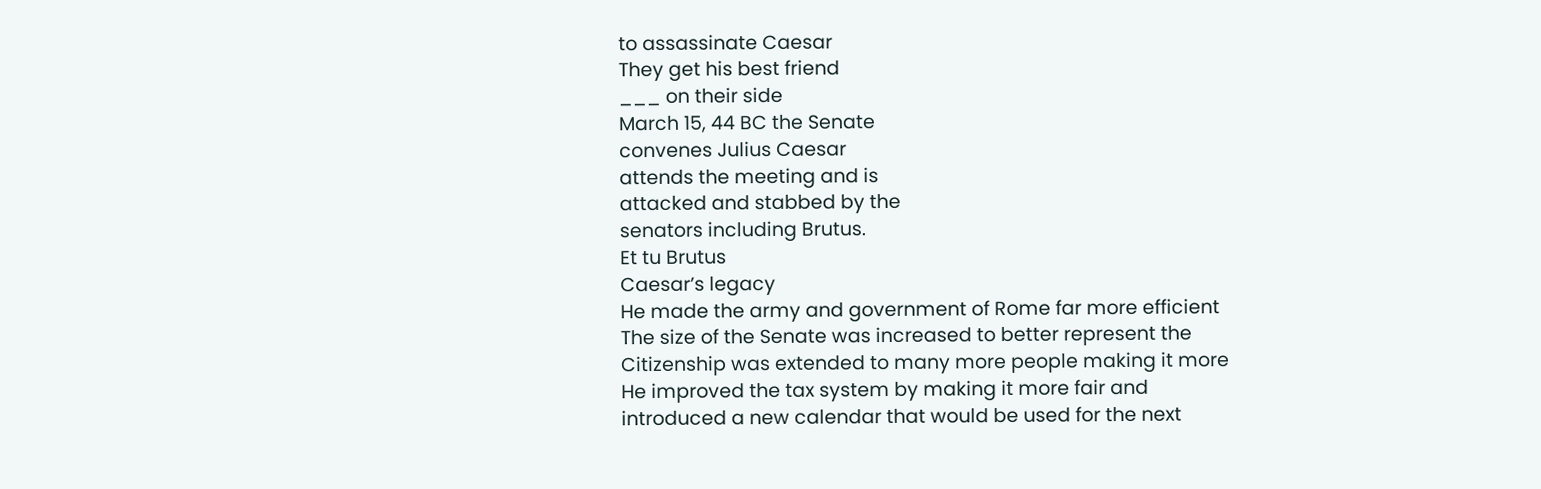to assassinate Caesar
They get his best friend
___ on their side
March 15, 44 BC the Senate
convenes Julius Caesar
attends the meeting and is
attacked and stabbed by the
senators including Brutus.
Et tu Brutus
Caesar’s legacy
He made the army and government of Rome far more efficient
The size of the Senate was increased to better represent the
Citizenship was extended to many more people making it more
He improved the tax system by making it more fair and
introduced a new calendar that would be used for the next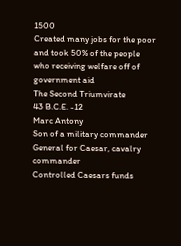1500
Created many jobs for the poor and took 50% of the people
who receiving welfare off of government aid
The Second Triumvirate
43 B.C.E. -12
Marc Antony
Son of a military commander
General for Caesar, cavalry commander
Controlled Caesars funds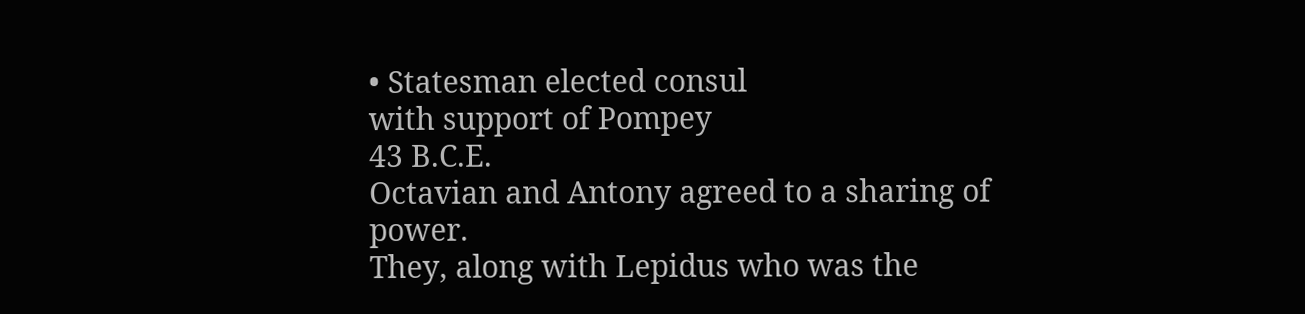• Statesman elected consul
with support of Pompey
43 B.C.E.
Octavian and Antony agreed to a sharing of power.
They, along with Lepidus who was the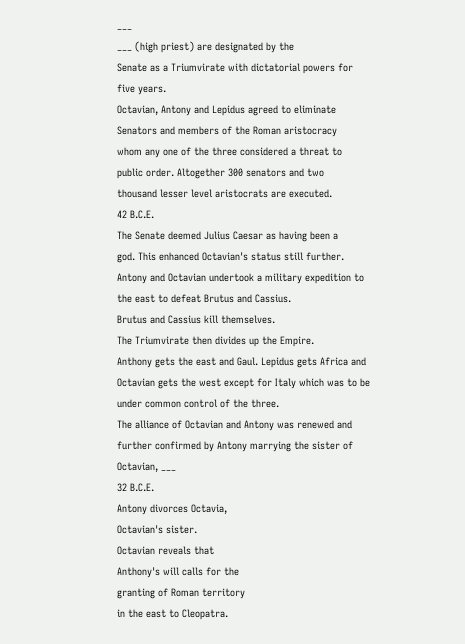___
___ (high priest) are designated by the
Senate as a Triumvirate with dictatorial powers for
five years.
Octavian, Antony and Lepidus agreed to eliminate
Senators and members of the Roman aristocracy
whom any one of the three considered a threat to
public order. Altogether 300 senators and two
thousand lesser level aristocrats are executed.
42 B.C.E.
The Senate deemed Julius Caesar as having been a
god. This enhanced Octavian's status still further.
Antony and Octavian undertook a military expedition to
the east to defeat Brutus and Cassius.
Brutus and Cassius kill themselves.
The Triumvirate then divides up the Empire.
Anthony gets the east and Gaul. Lepidus gets Africa and
Octavian gets the west except for Italy which was to be
under common control of the three.
The alliance of Octavian and Antony was renewed and
further confirmed by Antony marrying the sister of
Octavian, ___
32 B.C.E.
Antony divorces Octavia,
Octavian's sister.
Octavian reveals that
Anthony's will calls for the
granting of Roman territory
in the east to Cleopatra.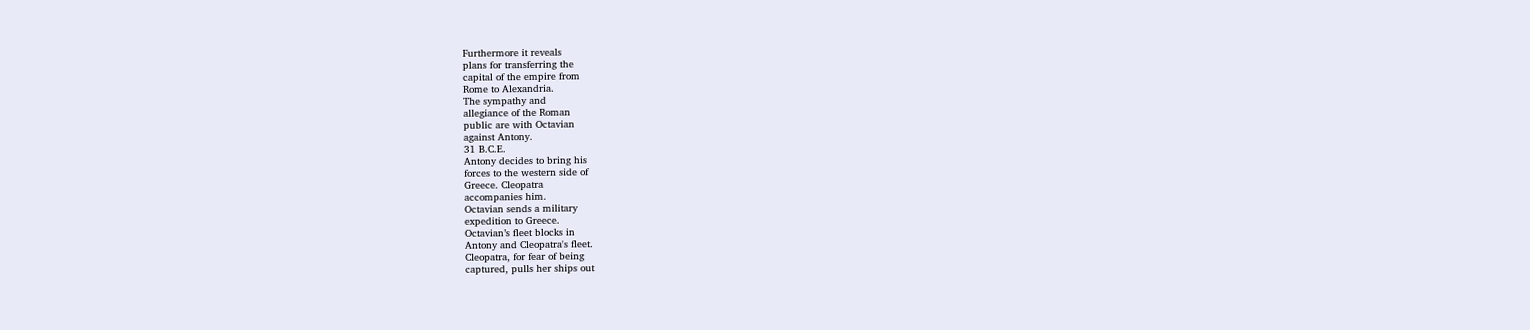Furthermore it reveals
plans for transferring the
capital of the empire from
Rome to Alexandria.
The sympathy and
allegiance of the Roman
public are with Octavian
against Antony.
31 B.C.E.
Antony decides to bring his
forces to the western side of
Greece. Cleopatra
accompanies him.
Octavian sends a military
expedition to Greece.
Octavian’s fleet blocks in
Antony and Cleopatra's fleet.
Cleopatra, for fear of being
captured, pulls her ships out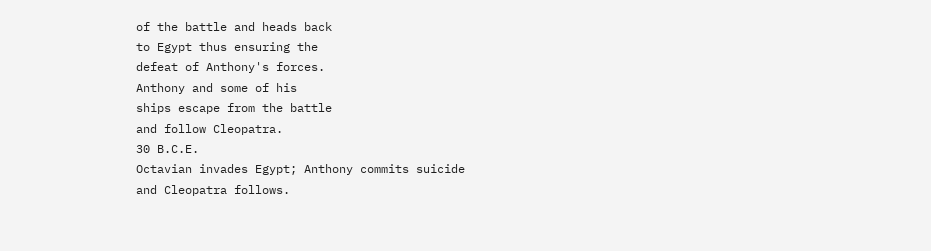of the battle and heads back
to Egypt thus ensuring the
defeat of Anthony's forces.
Anthony and some of his
ships escape from the battle
and follow Cleopatra.
30 B.C.E.
Octavian invades Egypt; Anthony commits suicide
and Cleopatra follows.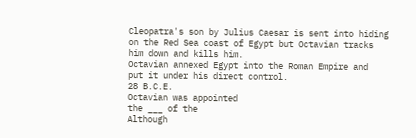Cleopatra's son by Julius Caesar is sent into hiding
on the Red Sea coast of Egypt but Octavian tracks
him down and kills him.
Octavian annexed Egypt into the Roman Empire and
put it under his direct control.
28 B.C.E.
Octavian was appointed
the ___ of the
Although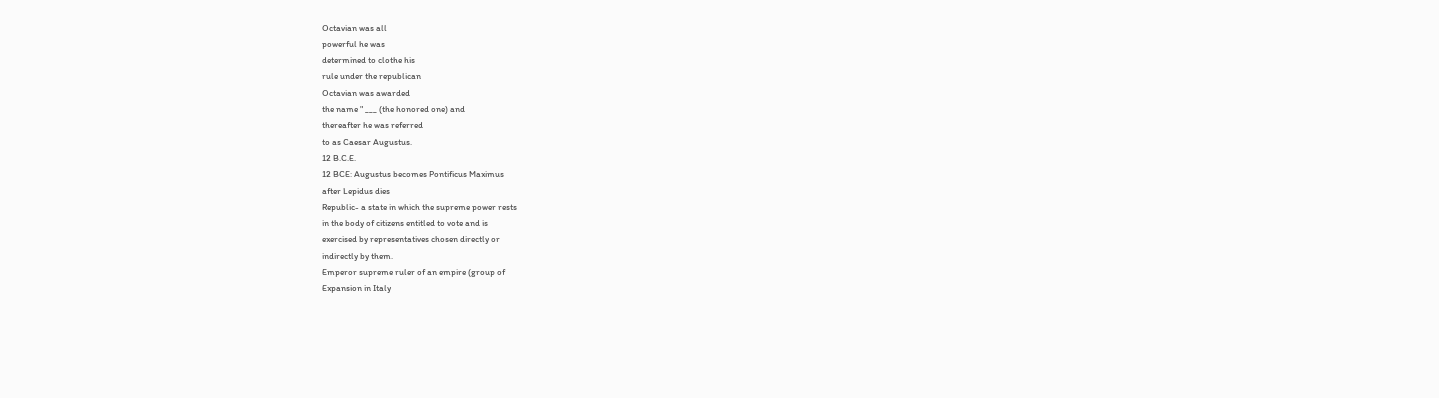Octavian was all
powerful he was
determined to clothe his
rule under the republican
Octavian was awarded
the name " ___ (the honored one) and
thereafter he was referred
to as Caesar Augustus.
12 B.C.E.
12 BCE: Augustus becomes Pontificus Maximus
after Lepidus dies
Republic- a state in which the supreme power rests
in the body of citizens entitled to vote and is
exercised by representatives chosen directly or
indirectly by them.
Emperor supreme ruler of an empire (group of
Expansion in Italy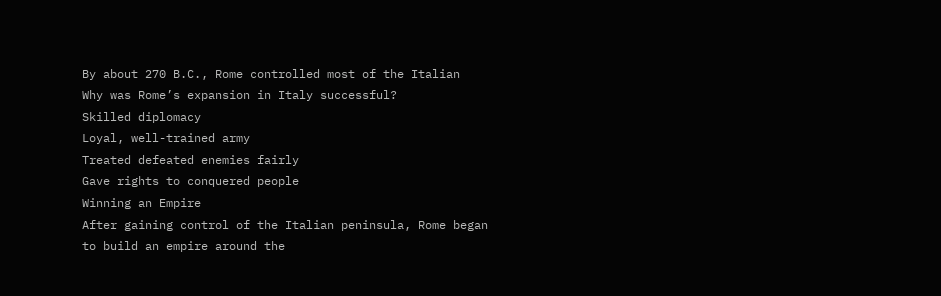By about 270 B.C., Rome controlled most of the Italian
Why was Rome’s expansion in Italy successful?
Skilled diplomacy
Loyal, well-trained army
Treated defeated enemies fairly
Gave rights to conquered people
Winning an Empire
After gaining control of the Italian peninsula, Rome began
to build an empire around the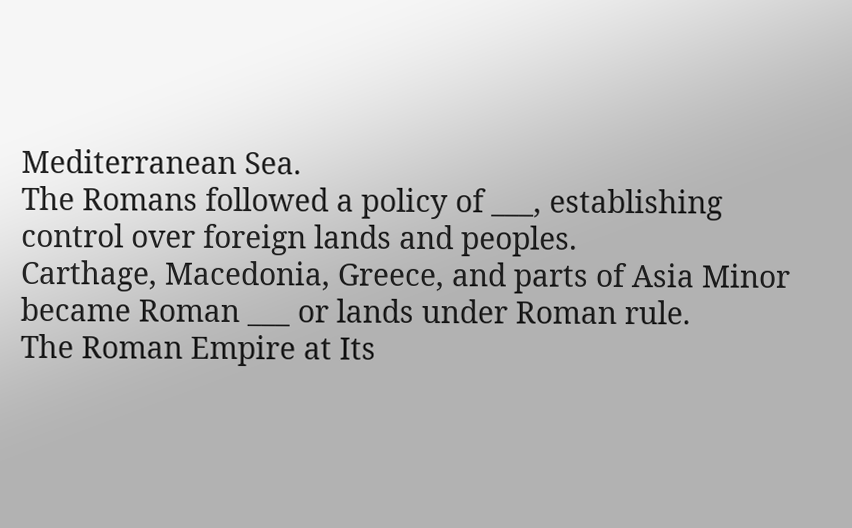Mediterranean Sea.
The Romans followed a policy of ___, establishing
control over foreign lands and peoples.
Carthage, Macedonia, Greece, and parts of Asia Minor
became Roman ___ or lands under Roman rule.
The Roman Empire at Its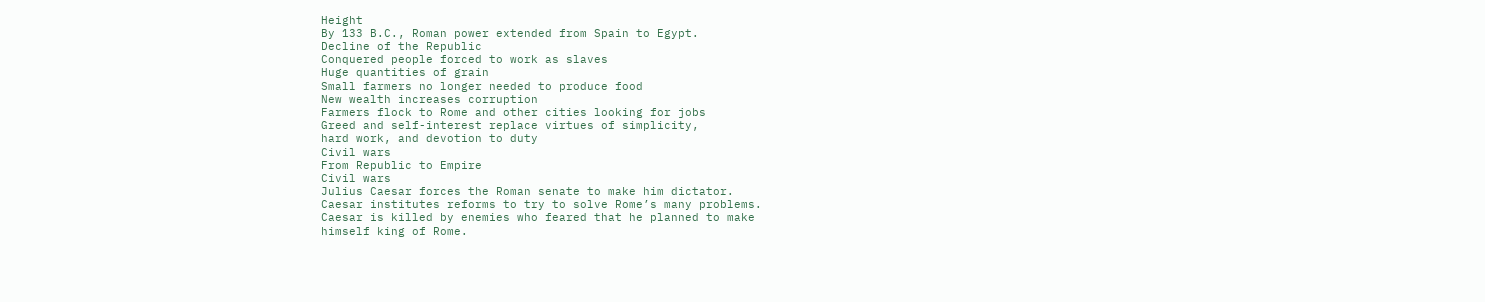Height
By 133 B.C., Roman power extended from Spain to Egypt.
Decline of the Republic
Conquered people forced to work as slaves
Huge quantities of grain
Small farmers no longer needed to produce food
New wealth increases corruption
Farmers flock to Rome and other cities looking for jobs
Greed and self-interest replace virtues of simplicity,
hard work, and devotion to duty
Civil wars
From Republic to Empire
Civil wars
Julius Caesar forces the Roman senate to make him dictator.
Caesar institutes reforms to try to solve Rome’s many problems.
Caesar is killed by enemies who feared that he planned to make
himself king of Rome.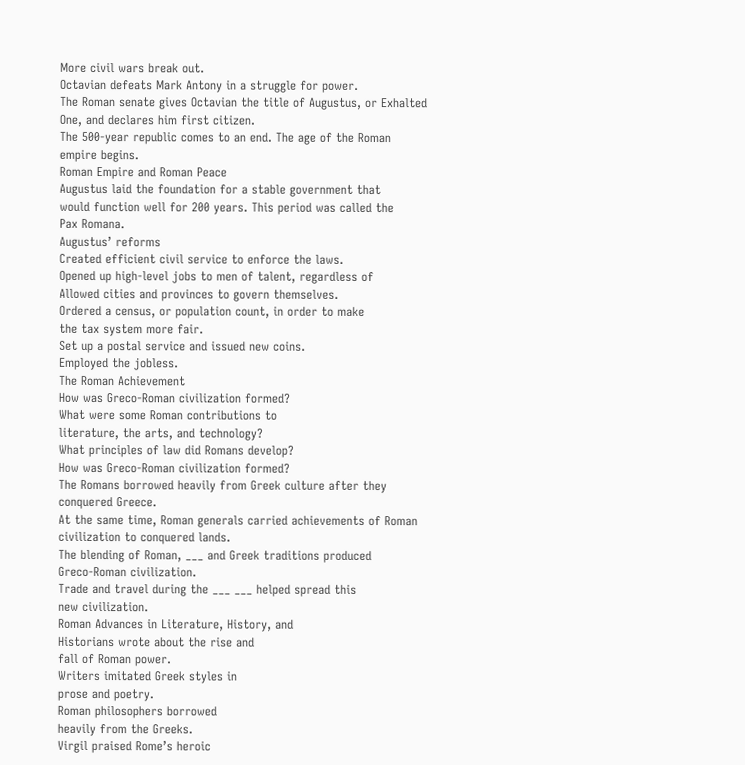More civil wars break out.
Octavian defeats Mark Antony in a struggle for power.
The Roman senate gives Octavian the title of Augustus, or Exhalted
One, and declares him first citizen.
The 500-year republic comes to an end. The age of the Roman
empire begins.
Roman Empire and Roman Peace
Augustus laid the foundation for a stable government that
would function well for 200 years. This period was called the
Pax Romana.
Augustus’ reforms
Created efficient civil service to enforce the laws.
Opened up high-level jobs to men of talent, regardless of
Allowed cities and provinces to govern themselves.
Ordered a census, or population count, in order to make
the tax system more fair.
Set up a postal service and issued new coins.
Employed the jobless.
The Roman Achievement
How was Greco-Roman civilization formed?
What were some Roman contributions to
literature, the arts, and technology?
What principles of law did Romans develop?
How was Greco-Roman civilization formed?
The Romans borrowed heavily from Greek culture after they
conquered Greece.
At the same time, Roman generals carried achievements of Roman
civilization to conquered lands.
The blending of Roman, ___ and Greek traditions produced
Greco-Roman civilization.
Trade and travel during the ___ ___ helped spread this
new civilization.
Roman Advances in Literature, History, and
Historians wrote about the rise and
fall of Roman power.
Writers imitated Greek styles in
prose and poetry.
Roman philosophers borrowed
heavily from the Greeks.
Virgil praised Rome’s heroic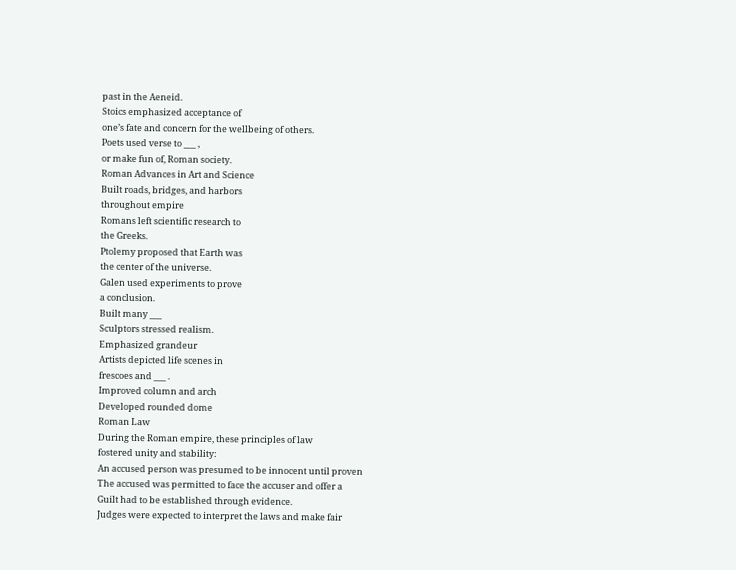past in the Aeneid.
Stoics emphasized acceptance of
one’s fate and concern for the wellbeing of others.
Poets used verse to ___ ,
or make fun of, Roman society.
Roman Advances in Art and Science
Built roads, bridges, and harbors
throughout empire
Romans left scientific research to
the Greeks.
Ptolemy proposed that Earth was
the center of the universe.
Galen used experiments to prove
a conclusion.
Built many ___
Sculptors stressed realism.
Emphasized grandeur
Artists depicted life scenes in
frescoes and ___ .
Improved column and arch
Developed rounded dome
Roman Law
During the Roman empire, these principles of law
fostered unity and stability:
An accused person was presumed to be innocent until proven
The accused was permitted to face the accuser and offer a
Guilt had to be established through evidence.
Judges were expected to interpret the laws and make fair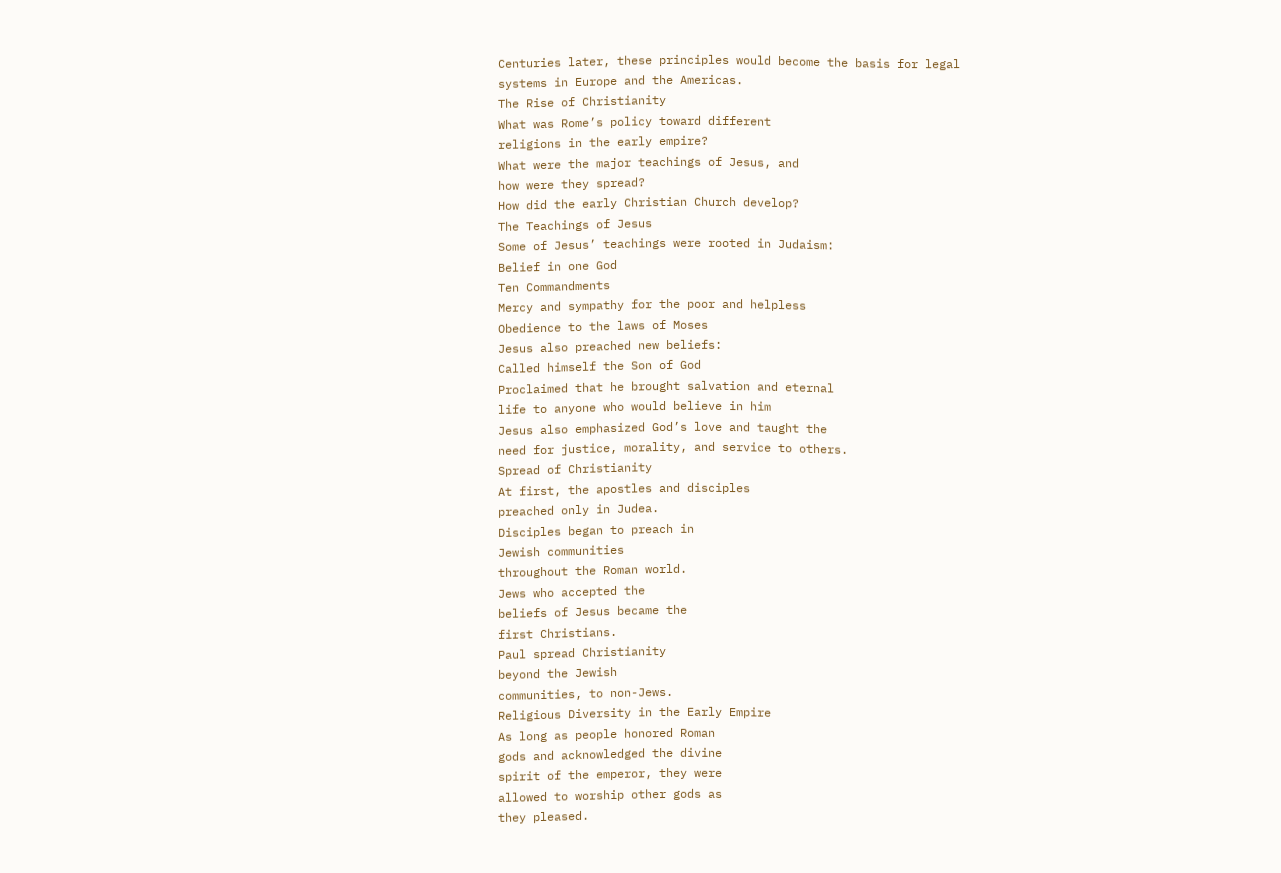Centuries later, these principles would become the basis for legal
systems in Europe and the Americas.
The Rise of Christianity
What was Rome’s policy toward different
religions in the early empire?
What were the major teachings of Jesus, and
how were they spread?
How did the early Christian Church develop?
The Teachings of Jesus
Some of Jesus’ teachings were rooted in Judaism:
Belief in one God
Ten Commandments
Mercy and sympathy for the poor and helpless
Obedience to the laws of Moses
Jesus also preached new beliefs:
Called himself the Son of God
Proclaimed that he brought salvation and eternal
life to anyone who would believe in him
Jesus also emphasized God’s love and taught the
need for justice, morality, and service to others.
Spread of Christianity
At first, the apostles and disciples
preached only in Judea.
Disciples began to preach in
Jewish communities
throughout the Roman world.
Jews who accepted the
beliefs of Jesus became the
first Christians.
Paul spread Christianity
beyond the Jewish
communities, to non-Jews.
Religious Diversity in the Early Empire
As long as people honored Roman
gods and acknowledged the divine
spirit of the emperor, they were
allowed to worship other gods as
they pleased.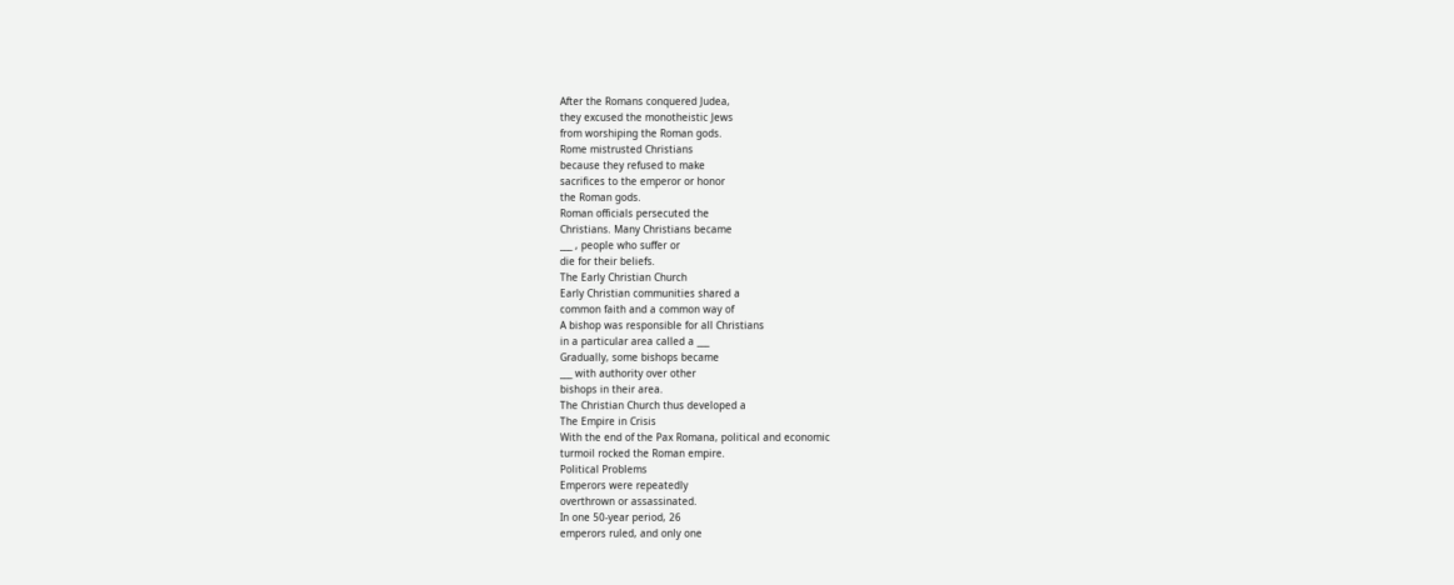After the Romans conquered Judea,
they excused the monotheistic Jews
from worshiping the Roman gods.
Rome mistrusted Christians
because they refused to make
sacrifices to the emperor or honor
the Roman gods.
Roman officials persecuted the
Christians. Many Christians became
___ , people who suffer or
die for their beliefs.
The Early Christian Church
Early Christian communities shared a
common faith and a common way of
A bishop was responsible for all Christians
in a particular area called a ___
Gradually, some bishops became
___ with authority over other
bishops in their area.
The Christian Church thus developed a
The Empire in Crisis
With the end of the Pax Romana, political and economic
turmoil rocked the Roman empire.
Political Problems
Emperors were repeatedly
overthrown or assassinated.
In one 50-year period, 26
emperors ruled, and only one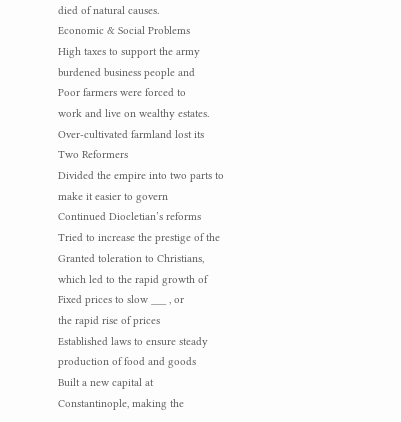died of natural causes.
Economic & Social Problems
High taxes to support the army
burdened business people and
Poor farmers were forced to
work and live on wealthy estates.
Over-cultivated farmland lost its
Two Reformers
Divided the empire into two parts to
make it easier to govern
Continued Diocletian’s reforms
Tried to increase the prestige of the
Granted toleration to Christians,
which led to the rapid growth of
Fixed prices to slow ___ , or
the rapid rise of prices
Established laws to ensure steady
production of food and goods
Built a new capital at
Constantinople, making the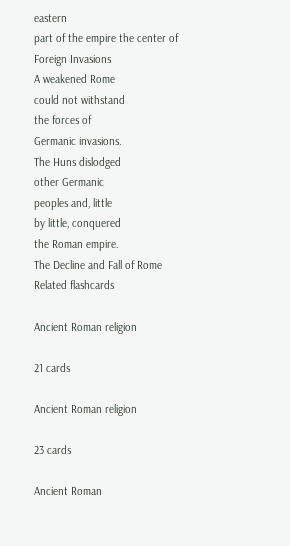eastern
part of the empire the center of
Foreign Invasions
A weakened Rome
could not withstand
the forces of
Germanic invasions.
The Huns dislodged
other Germanic
peoples and, little
by little, conquered
the Roman empire.
The Decline and Fall of Rome
Related flashcards

Ancient Roman religion

21 cards

Ancient Roman religion

23 cards

Ancient Roman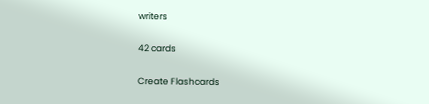writers

42 cards

Create Flashcards